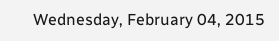Wednesday, February 04, 2015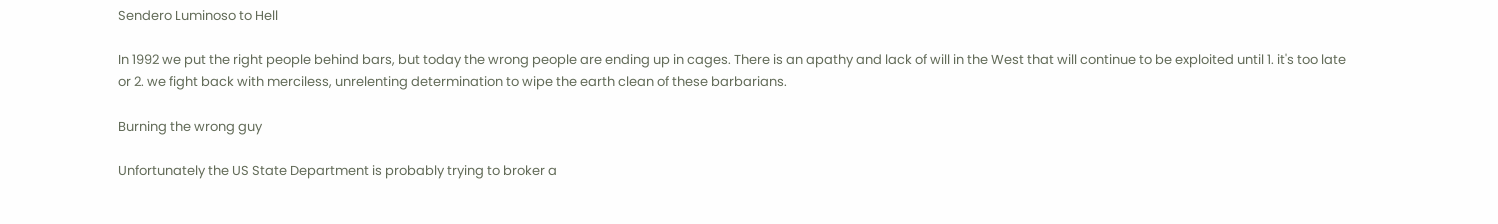Sendero Luminoso to Hell

In 1992 we put the right people behind bars, but today the wrong people are ending up in cages. There is an apathy and lack of will in the West that will continue to be exploited until 1. it's too late or 2. we fight back with merciless, unrelenting determination to wipe the earth clean of these barbarians.

Burning the wrong guy

Unfortunately the US State Department is probably trying to broker a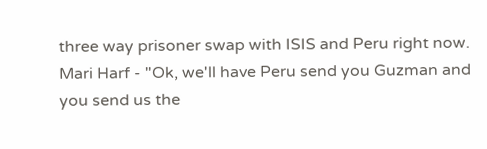three way prisoner swap with ISIS and Peru right now.
Mari Harf - "Ok, we'll have Peru send you Guzman and you send us the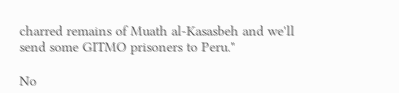charred remains of Muath al-Kasasbeh and we'll send some GITMO prisoners to Peru."

No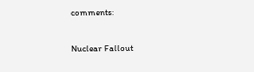comments:

Nuclear Fallout